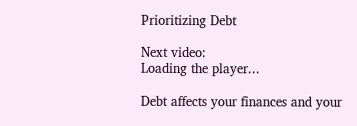Prioritizing Debt

Next video:
Loading the player...

Debt affects your finances and your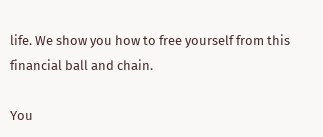life. We show you how to free yourself from this financial ball and chain.

You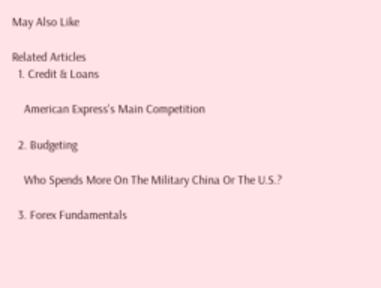May Also Like

Related Articles
  1. Credit & Loans

    American Express's Main Competition

  2. Budgeting

    Who Spends More On The Military China Or The U.S.?

  3. Forex Fundamentals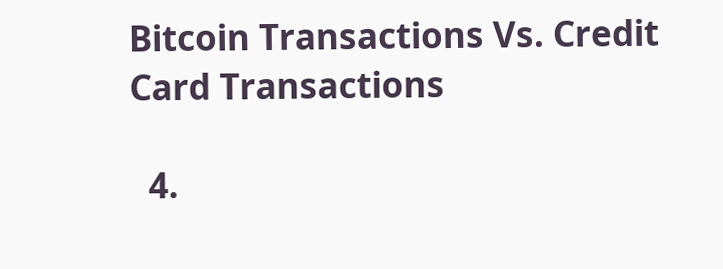Bitcoin Transactions Vs. Credit Card Transactions

  4.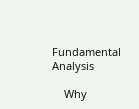Fundamental Analysis

    Why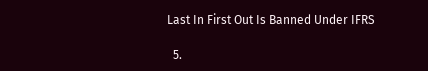Last In First Out Is Banned Under IFRS

  5.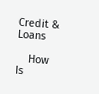Credit & Loans

    How Is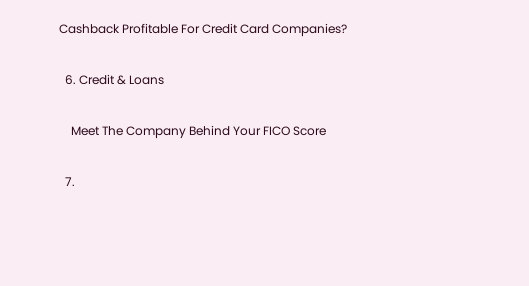Cashback Profitable For Credit Card Companies?

  6. Credit & Loans

    Meet The Company Behind Your FICO Score

  7.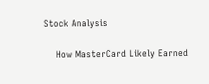Stock Analysis

    How MasterCard Likely Earned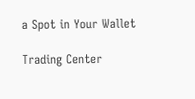a Spot in Your Wallet

Trading Center